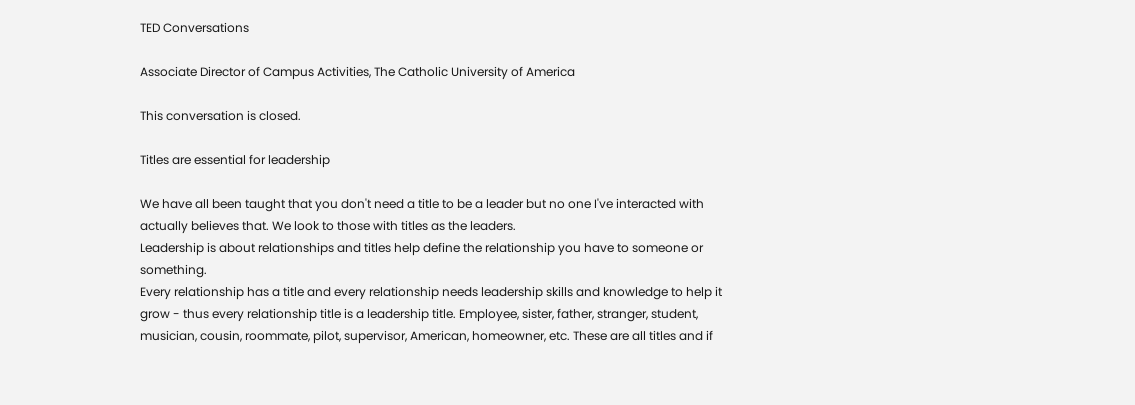TED Conversations

Associate Director of Campus Activities, The Catholic University of America

This conversation is closed.

Titles are essential for leadership

We have all been taught that you don't need a title to be a leader but no one I've interacted with actually believes that. We look to those with titles as the leaders.
Leadership is about relationships and titles help define the relationship you have to someone or something.
Every relationship has a title and every relationship needs leadership skills and knowledge to help it grow - thus every relationship title is a leadership title. Employee, sister, father, stranger, student, musician, cousin, roommate, pilot, supervisor, American, homeowner, etc. These are all titles and if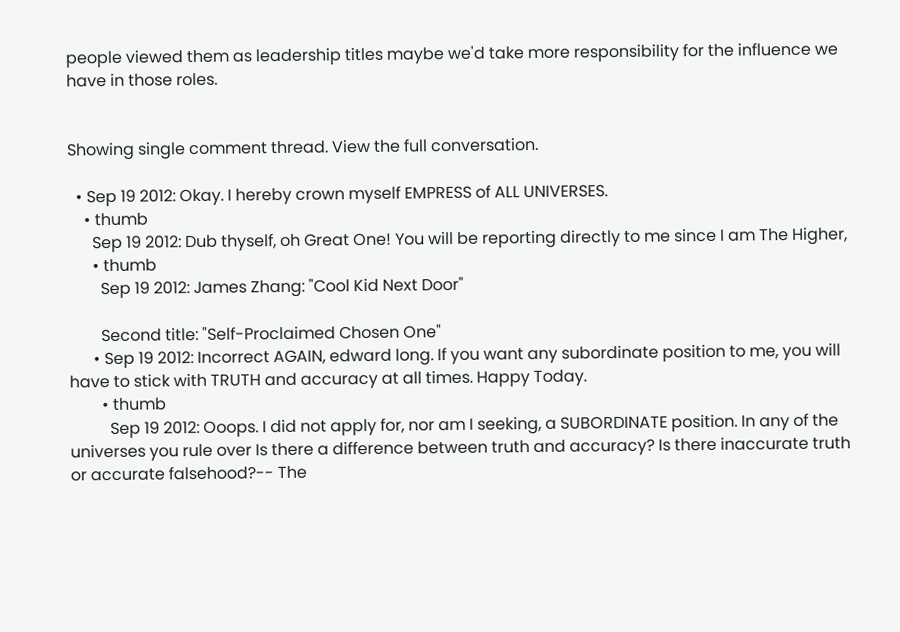people viewed them as leadership titles maybe we'd take more responsibility for the influence we have in those roles.


Showing single comment thread. View the full conversation.

  • Sep 19 2012: Okay. I hereby crown myself EMPRESS of ALL UNIVERSES.
    • thumb
      Sep 19 2012: Dub thyself, oh Great One! You will be reporting directly to me since I am The Higher,
      • thumb
        Sep 19 2012: James Zhang: "Cool Kid Next Door"

        Second title: "Self-Proclaimed Chosen One"
      • Sep 19 2012: Incorrect AGAIN, edward long. If you want any subordinate position to me, you will have to stick with TRUTH and accuracy at all times. Happy Today.
        • thumb
          Sep 19 2012: Ooops. I did not apply for, nor am I seeking, a SUBORDINATE position. In any of the universes you rule over Is there a difference between truth and accuracy? Is there inaccurate truth or accurate falsehood?-- The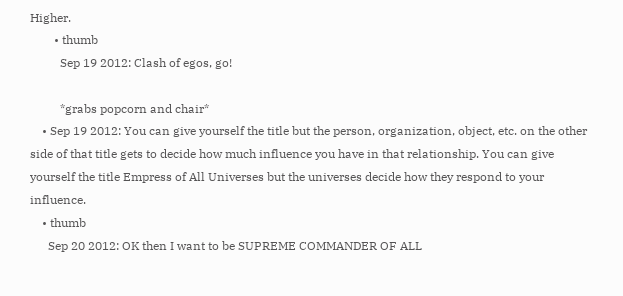Higher.
        • thumb
          Sep 19 2012: Clash of egos, go!

          *grabs popcorn and chair*
    • Sep 19 2012: You can give yourself the title but the person, organization, object, etc. on the other side of that title gets to decide how much influence you have in that relationship. You can give yourself the title Empress of All Universes but the universes decide how they respond to your influence.
    • thumb
      Sep 20 2012: OK then I want to be SUPREME COMMANDER OF ALL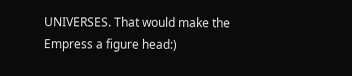UNIVERSES. That would make the Empress a figure head:)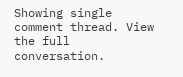Showing single comment thread. View the full conversation.